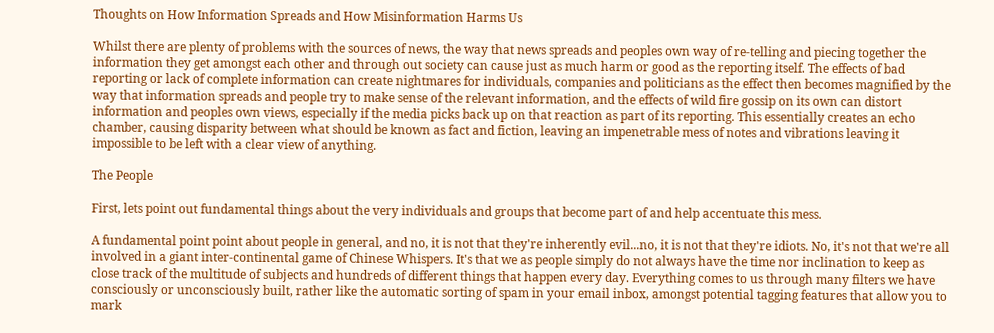Thoughts on How Information Spreads and How Misinformation Harms Us

Whilst there are plenty of problems with the sources of news, the way that news spreads and peoples own way of re-telling and piecing together the information they get amongst each other and through out society can cause just as much harm or good as the reporting itself. The effects of bad reporting or lack of complete information can create nightmares for individuals, companies and politicians as the effect then becomes magnified by the way that information spreads and people try to make sense of the relevant information, and the effects of wild fire gossip on its own can distort information and peoples own views, especially if the media picks back up on that reaction as part of its reporting. This essentially creates an echo chamber, causing disparity between what should be known as fact and fiction, leaving an impenetrable mess of notes and vibrations leaving it impossible to be left with a clear view of anything.

The People

First, lets point out fundamental things about the very individuals and groups that become part of and help accentuate this mess.

A fundamental point point about people in general, and no, it is not that they're inherently evil...no, it is not that they're idiots. No, it's not that we're all involved in a giant inter-continental game of Chinese Whispers. It's that we as people simply do not always have the time nor inclination to keep as close track of the multitude of subjects and hundreds of different things that happen every day. Everything comes to us through many filters we have consciously or unconsciously built, rather like the automatic sorting of spam in your email inbox, amongst potential tagging features that allow you to mark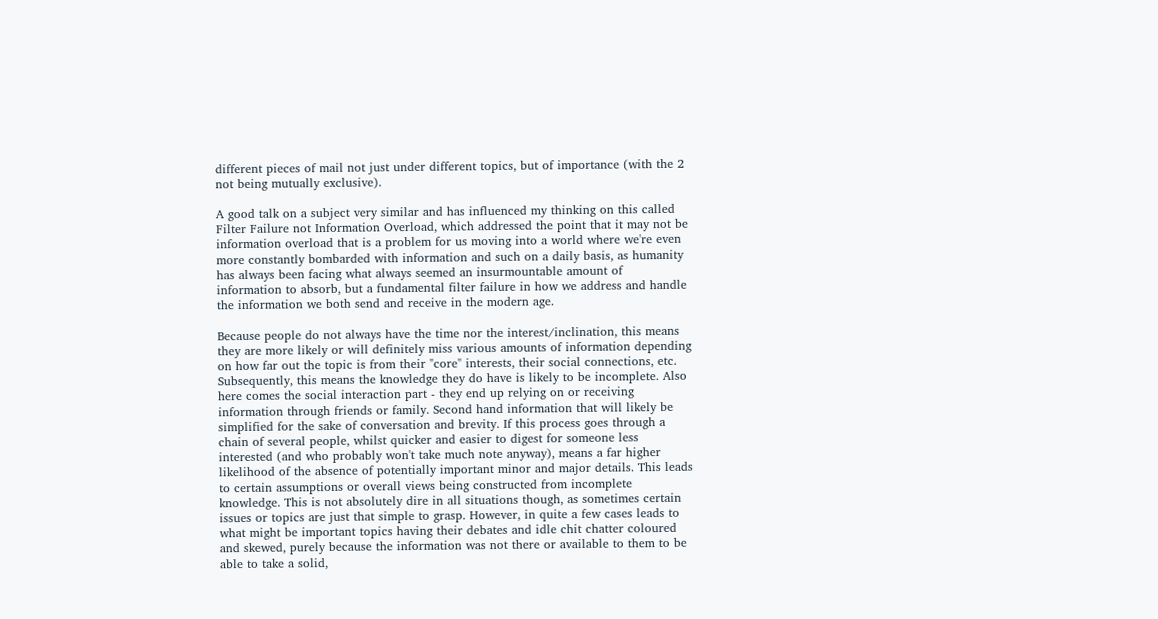different pieces of mail not just under different topics, but of importance (with the 2 not being mutually exclusive).

A good talk on a subject very similar and has influenced my thinking on this called Filter Failure not Information Overload, which addressed the point that it may not be information overload that is a problem for us moving into a world where we're even more constantly bombarded with information and such on a daily basis, as humanity has always been facing what always seemed an insurmountable amount of information to absorb, but a fundamental filter failure in how we address and handle the information we both send and receive in the modern age.

Because people do not always have the time nor the interest/inclination, this means they are more likely or will definitely miss various amounts of information depending on how far out the topic is from their "core" interests, their social connections, etc. Subsequently, this means the knowledge they do have is likely to be incomplete. Also here comes the social interaction part - they end up relying on or receiving information through friends or family. Second hand information that will likely be simplified for the sake of conversation and brevity. If this process goes through a chain of several people, whilst quicker and easier to digest for someone less interested (and who probably won't take much note anyway), means a far higher likelihood of the absence of potentially important minor and major details. This leads to certain assumptions or overall views being constructed from incomplete knowledge. This is not absolutely dire in all situations though, as sometimes certain issues or topics are just that simple to grasp. However, in quite a few cases leads to what might be important topics having their debates and idle chit chatter coloured and skewed, purely because the information was not there or available to them to be able to take a solid,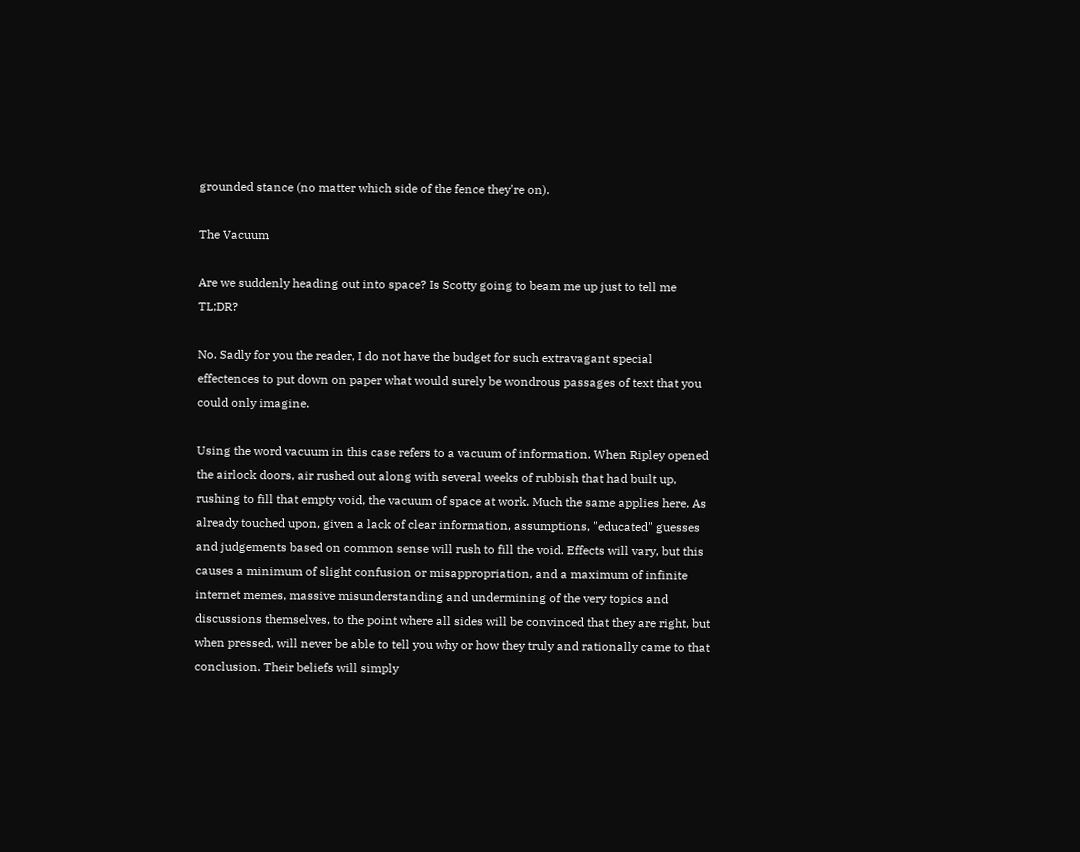grounded stance (no matter which side of the fence they're on).

The Vacuum

Are we suddenly heading out into space? Is Scotty going to beam me up just to tell me TL;DR?

No. Sadly for you the reader, I do not have the budget for such extravagant special effectences to put down on paper what would surely be wondrous passages of text that you could only imagine.

Using the word vacuum in this case refers to a vacuum of information. When Ripley opened the airlock doors, air rushed out along with several weeks of rubbish that had built up, rushing to fill that empty void, the vacuum of space at work. Much the same applies here. As already touched upon, given a lack of clear information, assumptions, "educated" guesses and judgements based on common sense will rush to fill the void. Effects will vary, but this causes a minimum of slight confusion or misappropriation, and a maximum of infinite internet memes, massive misunderstanding and undermining of the very topics and discussions themselves, to the point where all sides will be convinced that they are right, but when pressed, will never be able to tell you why or how they truly and rationally came to that conclusion. Their beliefs will simply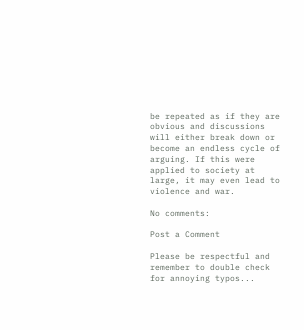be repeated as if they are obvious and discussions will either break down or become an endless cycle of arguing. If this were applied to society at large, it may even lead to violence and war.

No comments:

Post a Comment

Please be respectful and remember to double check for annoying typos...